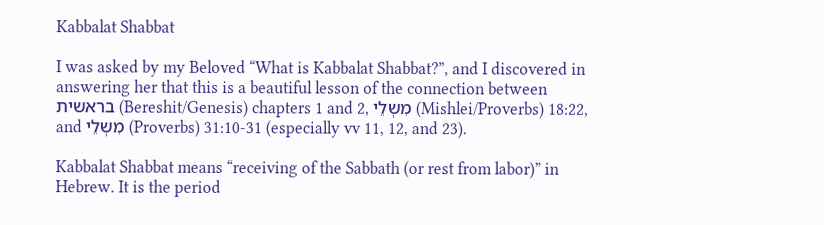Kabbalat Shabbat

I was asked by my Beloved “What is Kabbalat Shabbat?”, and I discovered in answering her that this is a beautiful lesson of the connection between בראשית (Bereshit/Genesis) chapters 1 and 2, מִשְלֵי (Mishlei/Proverbs) 18:22, and מִשְלֵי (Proverbs) 31:10-31 (especially vv 11, 12, and 23).

Kabbalat Shabbat means “receiving of the Sabbath (or rest from labor)” in Hebrew. It is the period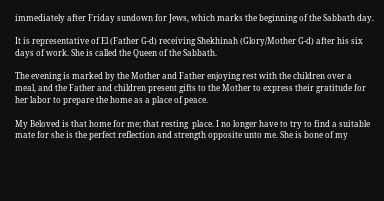immediately after Friday sundown for Jews, which marks the beginning of the Sabbath day.

It is representative of El (Father G-d) receiving Shekhinah (Glory/Mother G-d) after his six days of work. She is called the Queen of the Sabbath.

The evening is marked by the Mother and Father enjoying rest with the children over a meal, and the Father and children present gifts to the Mother to express their gratitude for her labor to prepare the home as a place of peace.

My Beloved is that home for me; that resting  place. I no longer have to try to find a suitable mate for she is the perfect reflection and strength opposite unto me. She is bone of my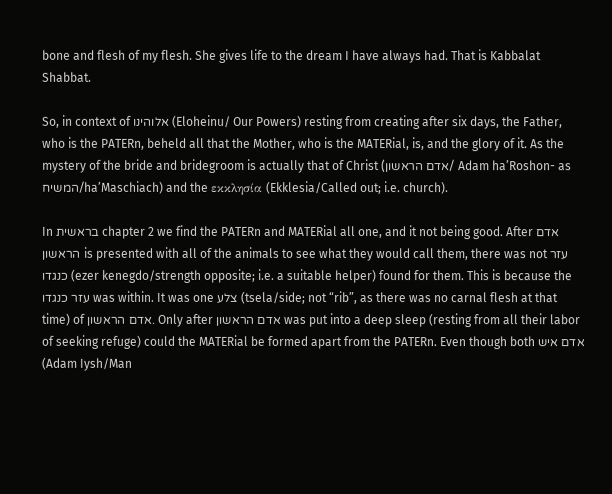bone and flesh of my flesh. She gives life to the dream I have always had. That is Kabbalat Shabbat.

So, in context of אלוהינו (Eloheinu/ Our Powers) resting from creating after six days, the Father, who is the PATERn, beheld all that the Mother, who is the MATERial, is, and the glory of it. As the mystery of the bride and bridegroom is actually that of Christ (אדם הראשון/ Adam ha’Roshon- as המשיח/ha’Maschiach) and the εκκλησία (Ekklesia/Called out; i.e. church).

In בראשית chapter 2 we find the PATERn and MATERial all one, and it not being good. After אדם הראשון is presented with all of the animals to see what they would call them, there was not עזר כנגדו (ezer kenegdo/strength opposite; i.e. a suitable helper) found for them. This is because the עזר כנגדו was within. It was one צלע (tsela/side; not “rib”, as there was no carnal flesh at that time) of אדם הראשון. Only after אדם הראשון was put into a deep sleep (resting from all their labor of seeking refuge) could the MATERial be formed apart from the PATERn. Even though both אדם איש (Adam Iysh/Man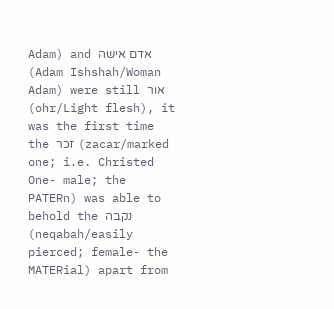Adam) and אדם אישה (Adam Ishshah/Woman Adam) were still אור (ohr/Light flesh), it was the first time the זכר (zacar/marked one; i.e. Christed One- male; the PATERn) was able to behold the נקבה (neqabah/easily pierced; female- the MATERial) apart from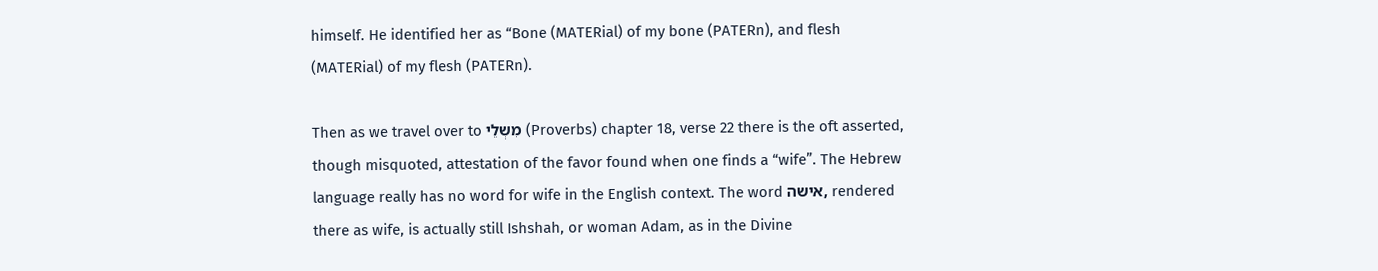himself. He identified her as “Bone (MATERial) of my bone (PATERn), and flesh (MATERial) of my flesh (PATERn).

Then as we travel over to מִשְלֵי (Proverbs) chapter 18, verse 22 there is the oft asserted, though misquoted, attestation of the favor found when one finds a “wife”. The Hebrew language really has no word for wife in the English context. The word אישה, rendered there as wife, is actually still Ishshah, or woman Adam, as in the Divine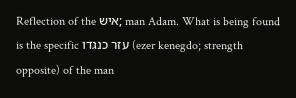Reflection of the איש; man Adam. What is being found is the specific עזר כנגדו (ezer kenegdo; strength opposite) of the man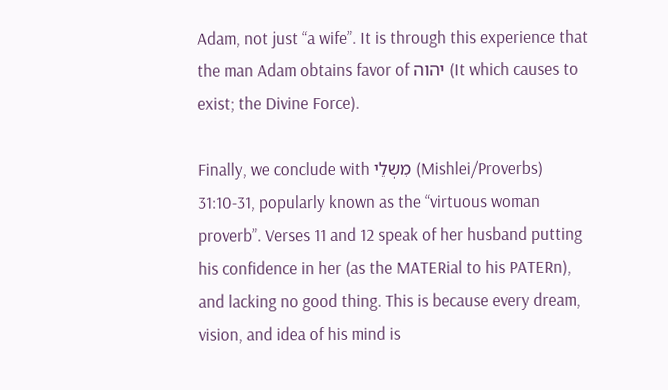Adam, not just “a wife”. It is through this experience that the man Adam obtains favor of יהוה (It which causes to exist; the Divine Force).

Finally, we conclude with מִשְלֵי (Mishlei/Proverbs) 31:10-31, popularly known as the “virtuous woman proverb”. Verses 11 and 12 speak of her husband putting his confidence in her (as the MATERial to his PATERn), and lacking no good thing. This is because every dream, vision, and idea of his mind is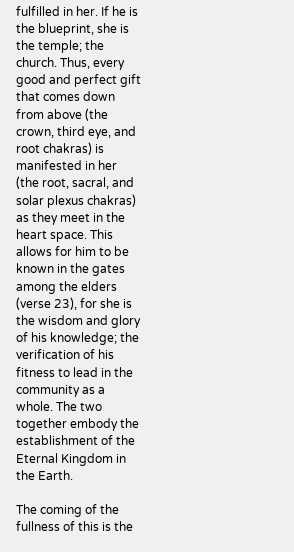fulfilled in her. If he is the blueprint, she is the temple; the church. Thus, every good and perfect gift that comes down from above (the crown, third eye, and root chakras) is manifested in her (the root, sacral, and solar plexus chakras) as they meet in the heart space. This allows for him to be known in the gates among the elders (verse 23), for she is the wisdom and glory of his knowledge; the verification of his fitness to lead in the community as a whole. The two together embody the establishment of the Eternal Kingdom in the Earth.

The coming of the fullness of this is the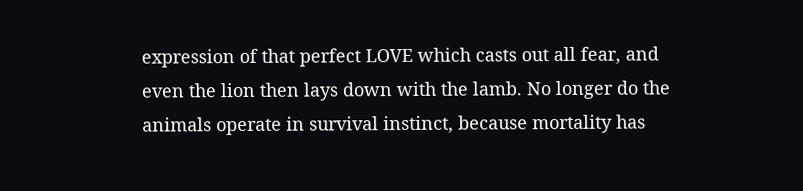expression of that perfect LOVE which casts out all fear, and even the lion then lays down with the lamb. No longer do the animals operate in survival instinct, because mortality has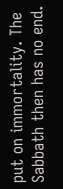put on immortality. The Sabbath then has no end.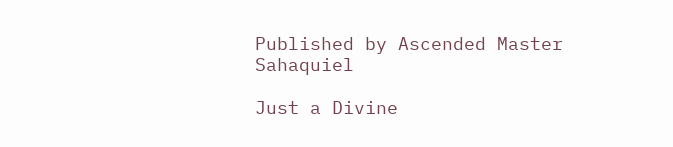Published by Ascended Master Sahaquiel

Just a Divine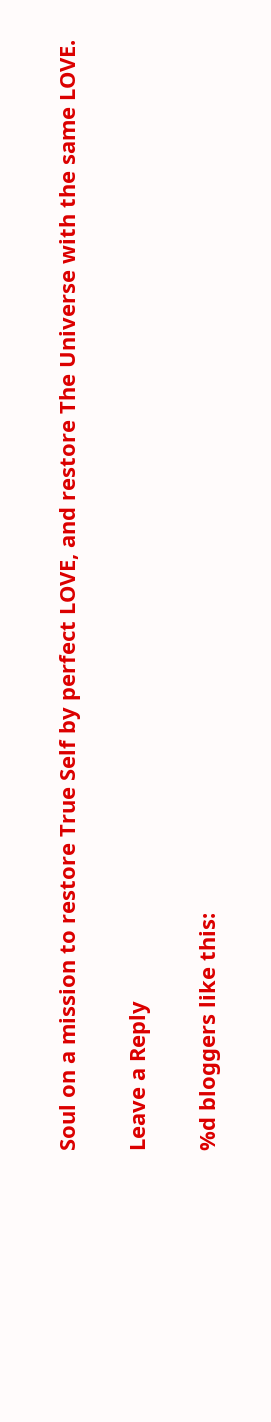Soul on a mission to restore True Self by perfect LOVE, and restore The Universe with the same LOVE.

Leave a Reply

%d bloggers like this: